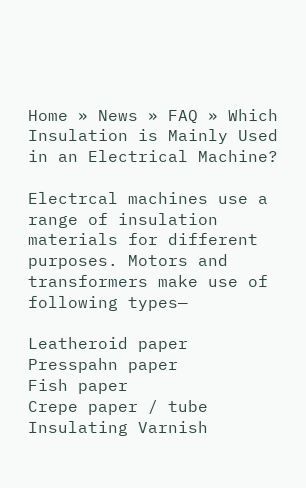Home » News » FAQ » Which Insulation is Mainly Used in an Electrical Machine?

Electrcal machines use a range of insulation materials for different purposes. Motors and transformers make use of following types—

Leatheroid paper
Presspahn paper
Fish paper
Crepe paper / tube
Insulating Varnish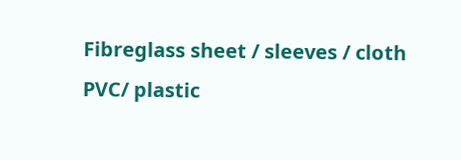Fibreglass sheet / sleeves / cloth
PVC/ plastic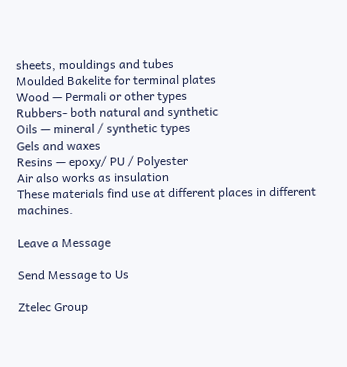sheets, mouldings and tubes
Moulded Bakelite for terminal plates
Wood — Permali or other types
Rubbers- both natural and synthetic
Oils — mineral / synthetic types
Gels and waxes
Resins — epoxy/ PU / Polyester
Air also works as insulation
These materials find use at different places in different machines.

Leave a Message

Send Message to Us

Ztelec Group